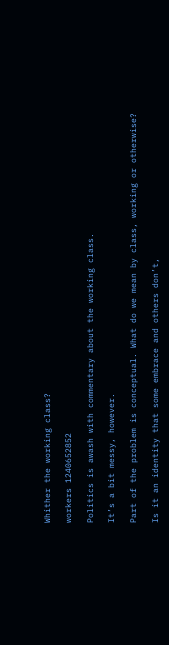Whither the working class?

workers 1240652852

Politics is awash with commentary about the working class.

It’s a bit messy, however.

Part of the problem is conceptual. What do we mean by class, working or otherwise?

Is it an identity that some embrace and others don’t,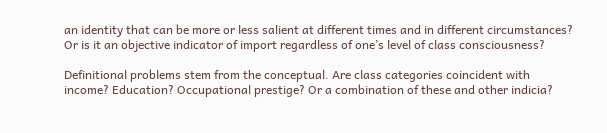an identity that can be more or less salient at different times and in different circumstances? Or is it an objective indicator of import regardless of one’s level of class consciousness?

Definitional problems stem from the conceptual. Are class categories coincident with income? Education? Occupational prestige? Or a combination of these and other indicia?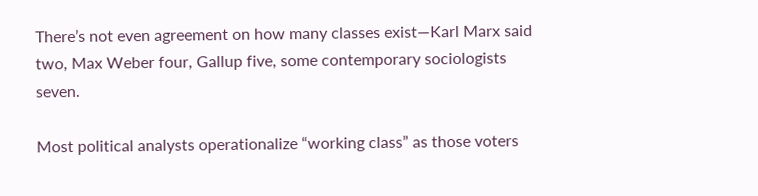There’s not even agreement on how many classes exist—Karl Marx said two, Max Weber four, Gallup five, some contemporary sociologists seven.

Most political analysts operationalize “working class” as those voters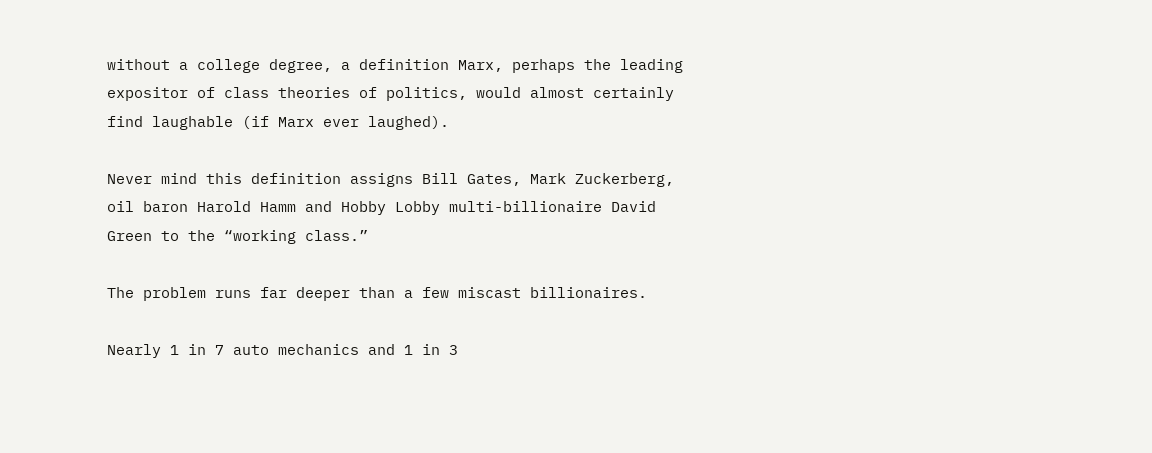without a college degree, a definition Marx, perhaps the leading expositor of class theories of politics, would almost certainly find laughable (if Marx ever laughed).

Never mind this definition assigns Bill Gates, Mark Zuckerberg, oil baron Harold Hamm and Hobby Lobby multi-billionaire David Green to the “working class.”

The problem runs far deeper than a few miscast billionaires.

Nearly 1 in 7 auto mechanics and 1 in 3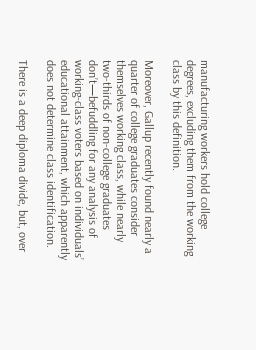manufacturing workers hold college degrees, excluding them from the working class by this definition.

Moreover, Gallup recently found nearly a quarter of college graduates consider themselves working class, while nearly two-thirds of non-college graduates don’t—befuddling for any analysis of working-class voters based on individuals’ educational attainment, which apparently does not determine class identification.

There is a deep diploma divide, but, over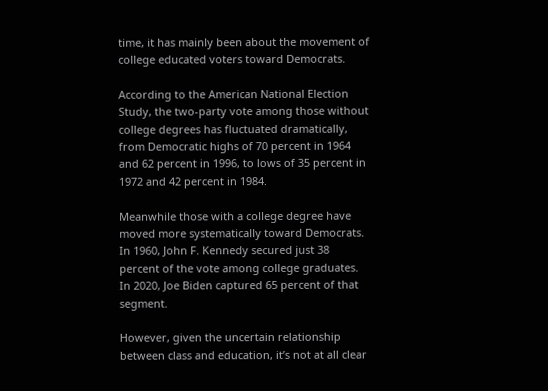time, it has mainly been about the movement of college educated voters toward Democrats.

According to the American National Election Study, the two-party vote among those without college degrees has fluctuated dramatically, from Democratic highs of 70 percent in 1964 and 62 percent in 1996, to lows of 35 percent in 1972 and 42 percent in 1984.

Meanwhile those with a college degree have moved more systematically toward Democrats. In 1960, John F. Kennedy secured just 38 percent of the vote among college graduates. In 2020, Joe Biden captured 65 percent of that segment.

However, given the uncertain relationship between class and education, it’s not at all clear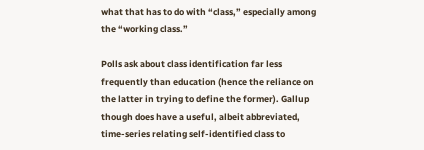what that has to do with “class,” especially among the “working class.”

Polls ask about class identification far less frequently than education (hence the reliance on the latter in trying to define the former). Gallup though does have a useful, albeit abbreviated, time-series relating self-identified class to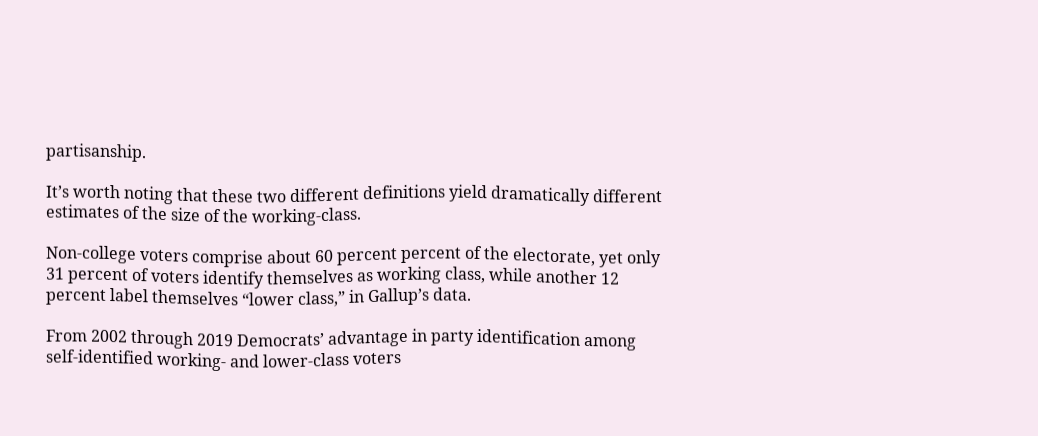partisanship.

It’s worth noting that these two different definitions yield dramatically different estimates of the size of the working-class.

Non-college voters comprise about 60 percent percent of the electorate, yet only 31 percent of voters identify themselves as working class, while another 12 percent label themselves “lower class,” in Gallup’s data.

From 2002 through 2019 Democrats’ advantage in party identification among self-identified working- and lower-class voters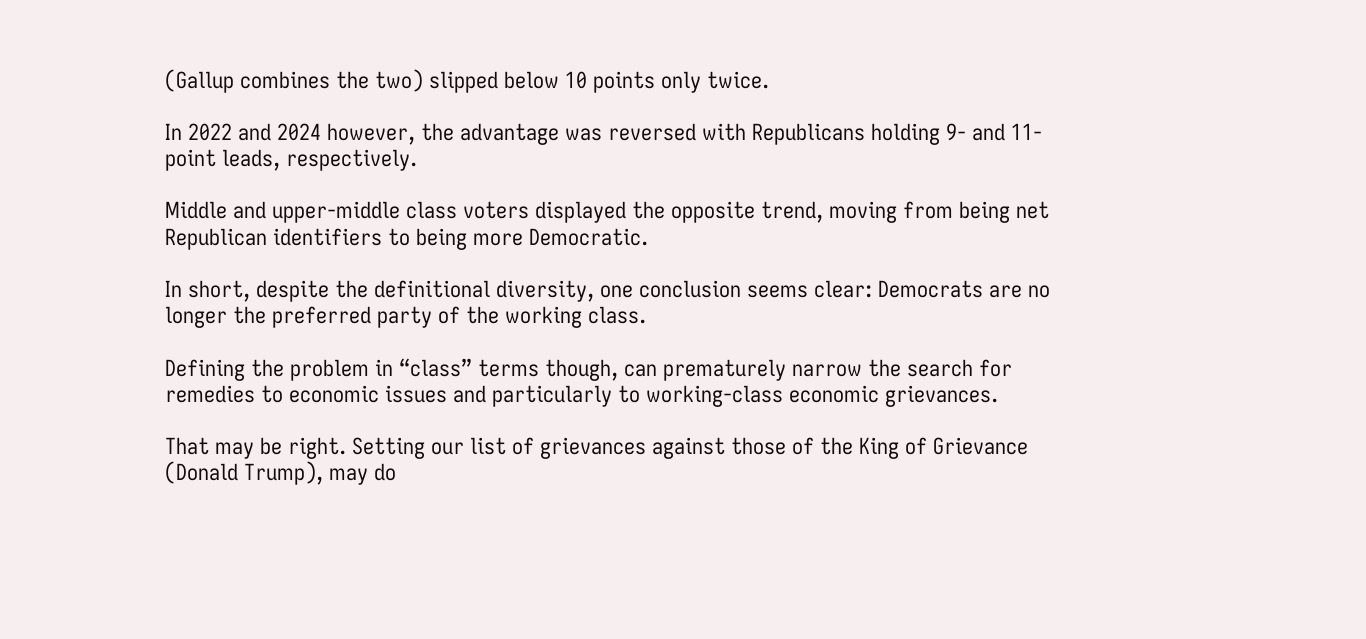(Gallup combines the two) slipped below 10 points only twice.

In 2022 and 2024 however, the advantage was reversed with Republicans holding 9- and 11-point leads, respectively.

Middle and upper-middle class voters displayed the opposite trend, moving from being net Republican identifiers to being more Democratic.

In short, despite the definitional diversity, one conclusion seems clear: Democrats are no longer the preferred party of the working class.

Defining the problem in “class” terms though, can prematurely narrow the search for remedies to economic issues and particularly to working-class economic grievances.

That may be right. Setting our list of grievances against those of the King of Grievance (Donald Trump), may do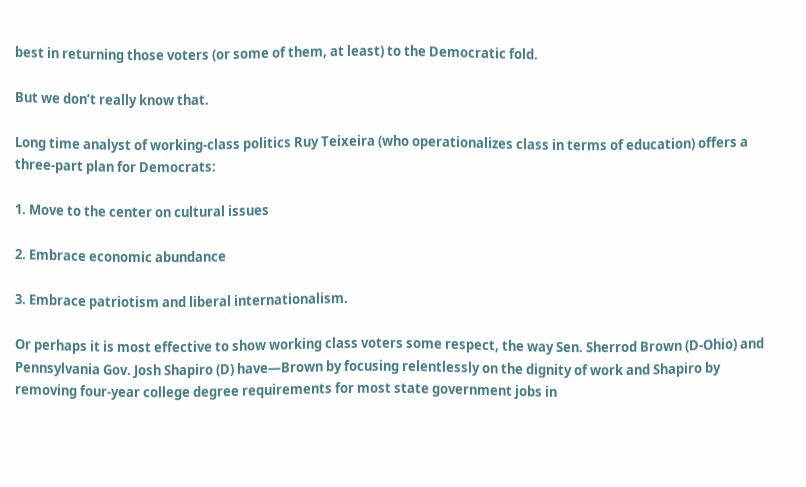best in returning those voters (or some of them, at least) to the Democratic fold.

But we don’t really know that.

Long time analyst of working-class politics Ruy Teixeira (who operationalizes class in terms of education) offers a three-part plan for Democrats:

1. Move to the center on cultural issues

2. Embrace economic abundance

3. Embrace patriotism and liberal internationalism.

Or perhaps it is most effective to show working class voters some respect, the way Sen. Sherrod Brown (D-Ohio) and Pennsylvania Gov. Josh Shapiro (D) have—Brown by focusing relentlessly on the dignity of work and Shapiro by removing four-year college degree requirements for most state government jobs in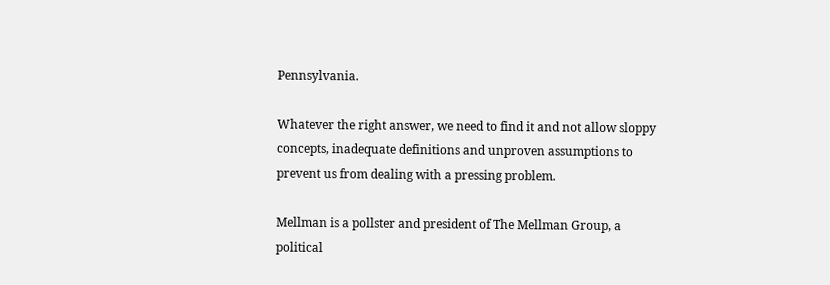Pennsylvania.

Whatever the right answer, we need to find it and not allow sloppy concepts, inadequate definitions and unproven assumptions to prevent us from dealing with a pressing problem.

Mellman is a pollster and president of The Mellman Group, a political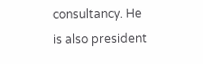consultancy. He is also president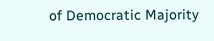of Democratic Majority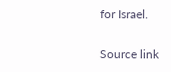for Israel.

Source link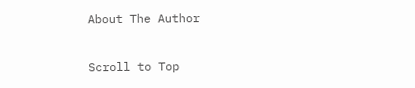About The Author

Scroll to Top